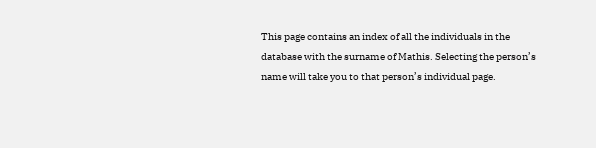This page contains an index of all the individuals in the database with the surname of Mathis. Selecting the person’s name will take you to that person’s individual page.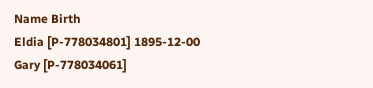Name Birth
Eldia [P-778034801] 1895-12-00
Gary [P-778034061]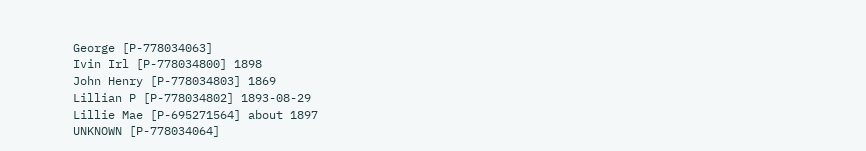George [P-778034063]
Ivin Irl [P-778034800] 1898
John Henry [P-778034803] 1869
Lillian P [P-778034802] 1893-08-29
Lillie Mae [P-695271564] about 1897
UNKNOWN [P-778034064]